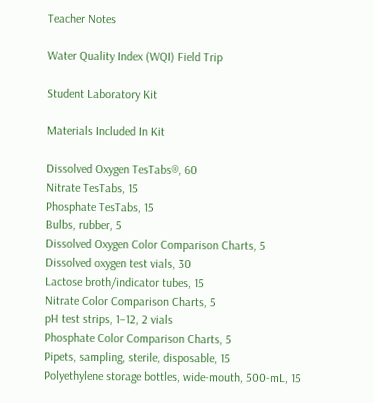Teacher Notes

Water Quality Index (WQI) Field Trip

Student Laboratory Kit

Materials Included In Kit

Dissolved Oxygen TesTabs®, 60
Nitrate TesTabs, 15
Phosphate TesTabs, 15
Bulbs, rubber, 5
Dissolved Oxygen Color Comparison Charts, 5
Dissolved oxygen test vials, 30
Lactose broth/indicator tubes, 15
Nitrate Color Comparison Charts, 5
pH test strips, 1–12, 2 vials
Phosphate Color Comparison Charts, 5
Pipets, sampling, sterile, disposable, 15
Polyethylene storage bottles, wide-mouth, 500-mL, 15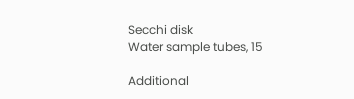Secchi disk
Water sample tubes, 15

Additional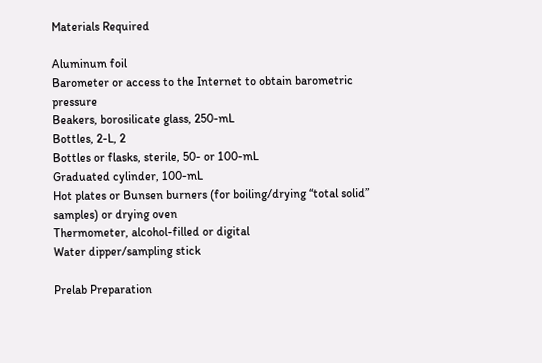Materials Required

Aluminum foil
Barometer or access to the Internet to obtain barometric pressure
Beakers, borosilicate glass, 250-mL
Bottles, 2-L, 2
Bottles or flasks, sterile, 50- or 100-mL
Graduated cylinder, 100-mL
Hot plates or Bunsen burners (for boiling/drying “total solid” samples) or drying oven
Thermometer, alcohol-filled or digital
Water dipper/sampling stick

Prelab Preparation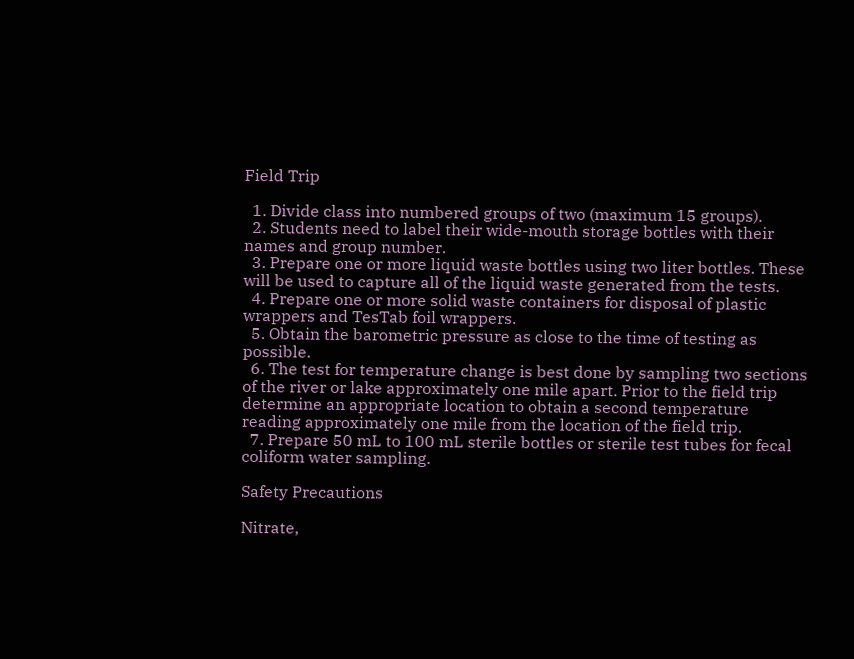Field Trip

  1. Divide class into numbered groups of two (maximum 15 groups).
  2. Students need to label their wide-mouth storage bottles with their names and group number.
  3. Prepare one or more liquid waste bottles using two liter bottles. These will be used to capture all of the liquid waste generated from the tests.
  4. Prepare one or more solid waste containers for disposal of plastic wrappers and TesTab foil wrappers.
  5. Obtain the barometric pressure as close to the time of testing as possible.
  6. The test for temperature change is best done by sampling two sections of the river or lake approximately one mile apart. Prior to the field trip determine an appropriate location to obtain a second temperature reading approximately one mile from the location of the field trip.
  7. Prepare 50 mL to 100 mL sterile bottles or sterile test tubes for fecal coliform water sampling.

Safety Precautions

Nitrate,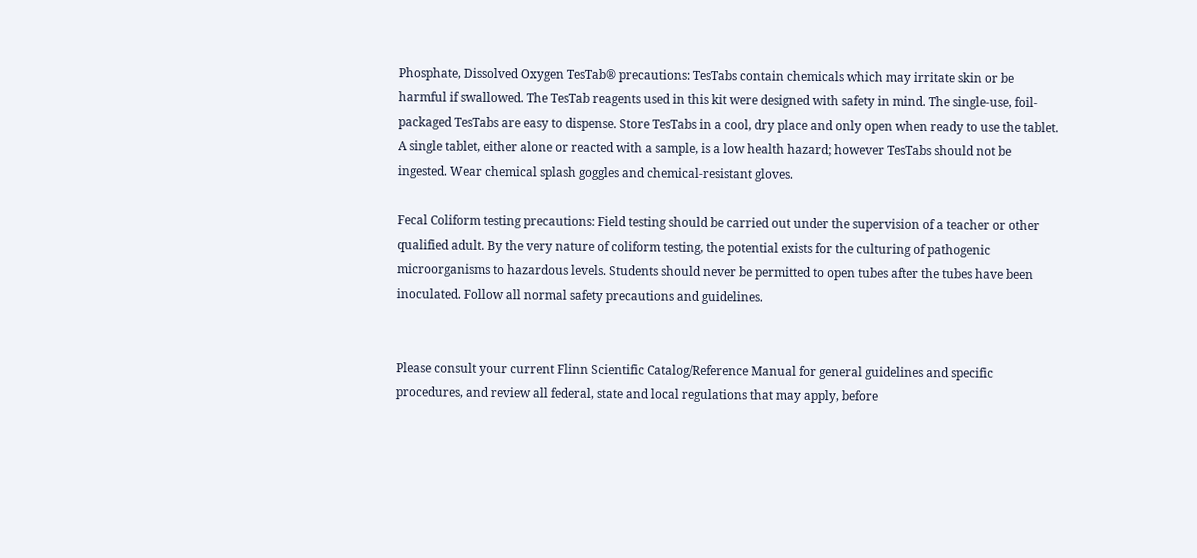Phosphate, Dissolved Oxygen TesTab® precautions: TesTabs contain chemicals which may irritate skin or be harmful if swallowed. The TesTab reagents used in this kit were designed with safety in mind. The single-use, foil-packaged TesTabs are easy to dispense. Store TesTabs in a cool, dry place and only open when ready to use the tablet. A single tablet, either alone or reacted with a sample, is a low health hazard; however TesTabs should not be ingested. Wear chemical splash goggles and chemical-resistant gloves.

Fecal Coliform testing precautions: Field testing should be carried out under the supervision of a teacher or other qualified adult. By the very nature of coliform testing, the potential exists for the culturing of pathogenic microorganisms to hazardous levels. Students should never be permitted to open tubes after the tubes have been inoculated. Follow all normal safety precautions and guidelines.


Please consult your current Flinn Scientific Catalog/Reference Manual for general guidelines and specific procedures, and review all federal, state and local regulations that may apply, before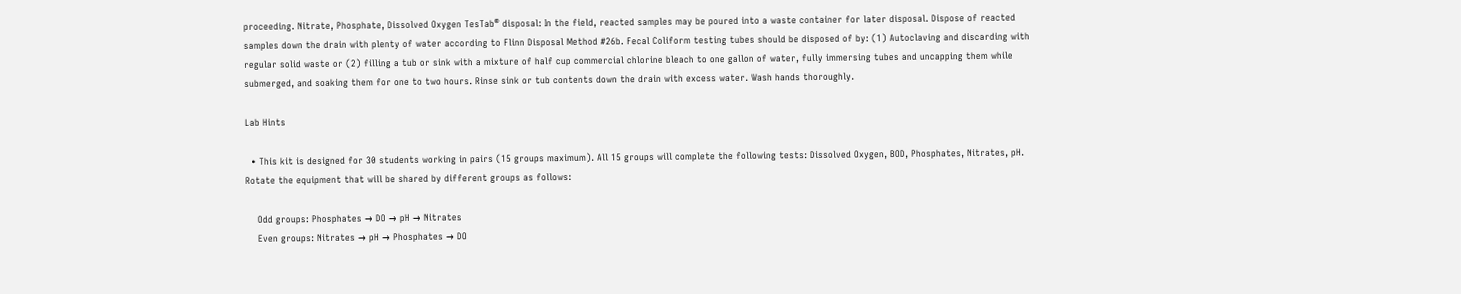proceeding. Nitrate, Phosphate, Dissolved Oxygen TesTab® disposal: In the field, reacted samples may be poured into a waste container for later disposal. Dispose of reacted samples down the drain with plenty of water according to Flinn Disposal Method #26b. Fecal Coliform testing tubes should be disposed of by: (1) Autoclaving and discarding with regular solid waste or (2) filling a tub or sink with a mixture of half cup commercial chlorine bleach to one gallon of water, fully immersing tubes and uncapping them while submerged, and soaking them for one to two hours. Rinse sink or tub contents down the drain with excess water. Wash hands thoroughly.

Lab Hints

  • This kit is designed for 30 students working in pairs (15 groups maximum). All 15 groups will complete the following tests: Dissolved Oxygen, BOD, Phosphates, Nitrates, pH. Rotate the equipment that will be shared by different groups as follows:

    Odd groups: Phosphates → DO → pH → Nitrates
    Even groups: Nitrates → pH → Phosphates → DO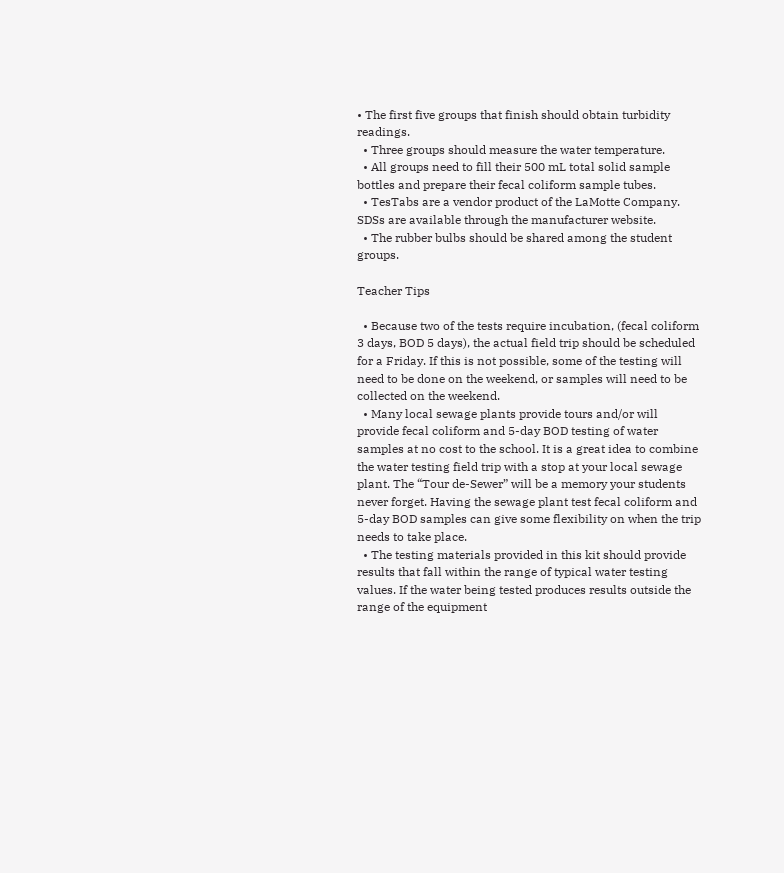• The first five groups that finish should obtain turbidity readings.
  • Three groups should measure the water temperature.
  • All groups need to fill their 500 mL total solid sample bottles and prepare their fecal coliform sample tubes.
  • TesTabs are a vendor product of the LaMotte Company. SDSs are available through the manufacturer website.
  • The rubber bulbs should be shared among the student groups.

Teacher Tips

  • Because two of the tests require incubation, (fecal coliform 3 days, BOD 5 days), the actual field trip should be scheduled for a Friday. If this is not possible, some of the testing will need to be done on the weekend, or samples will need to be collected on the weekend.
  • Many local sewage plants provide tours and/or will provide fecal coliform and 5-day BOD testing of water samples at no cost to the school. It is a great idea to combine the water testing field trip with a stop at your local sewage plant. The “Tour de-Sewer” will be a memory your students never forget. Having the sewage plant test fecal coliform and 5-day BOD samples can give some flexibility on when the trip needs to take place.
  • The testing materials provided in this kit should provide results that fall within the range of typical water testing values. If the water being tested produces results outside the range of the equipment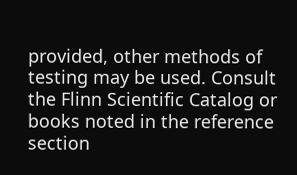provided, other methods of testing may be used. Consult the Flinn Scientific Catalog or books noted in the reference section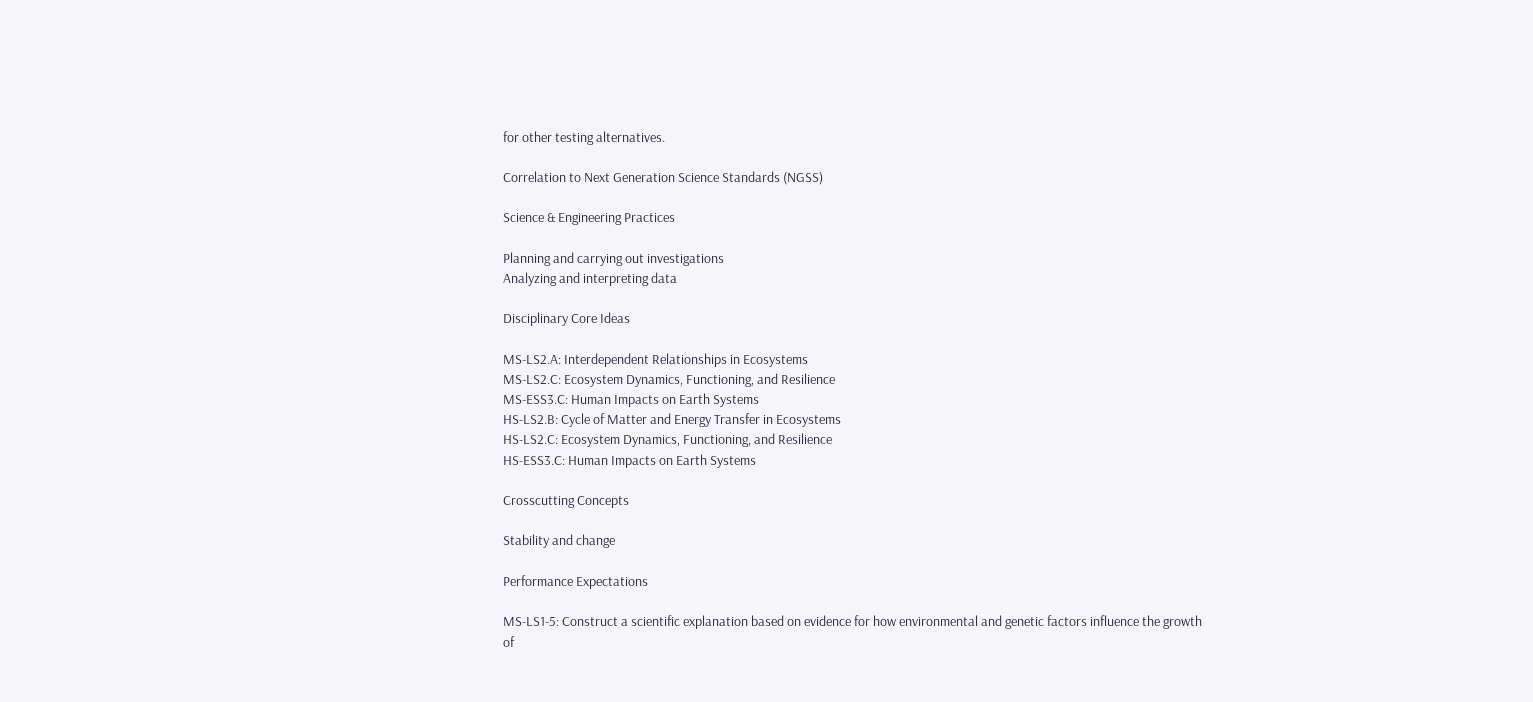for other testing alternatives.

Correlation to Next Generation Science Standards (NGSS)

Science & Engineering Practices

Planning and carrying out investigations
Analyzing and interpreting data

Disciplinary Core Ideas

MS-LS2.A: Interdependent Relationships in Ecosystems
MS-LS2.C: Ecosystem Dynamics, Functioning, and Resilience
MS-ESS3.C: Human Impacts on Earth Systems
HS-LS2.B: Cycle of Matter and Energy Transfer in Ecosystems
HS-LS2.C: Ecosystem Dynamics, Functioning, and Resilience
HS-ESS3.C: Human Impacts on Earth Systems

Crosscutting Concepts

Stability and change

Performance Expectations

MS-LS1-5: Construct a scientific explanation based on evidence for how environmental and genetic factors influence the growth of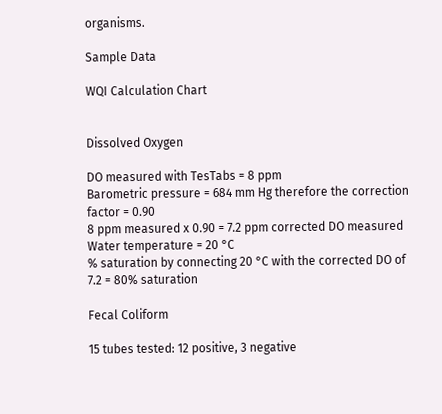organisms.

Sample Data

WQI Calculation Chart


Dissolved Oxygen

DO measured with TesTabs = 8 ppm
Barometric pressure = 684 mm Hg therefore the correction factor = 0.90
8 ppm measured x 0.90 = 7.2 ppm corrected DO measured
Water temperature = 20 °C
% saturation by connecting 20 °C with the corrected DO of 7.2 = 80% saturation

Fecal Coliform

15 tubes tested: 12 positive, 3 negative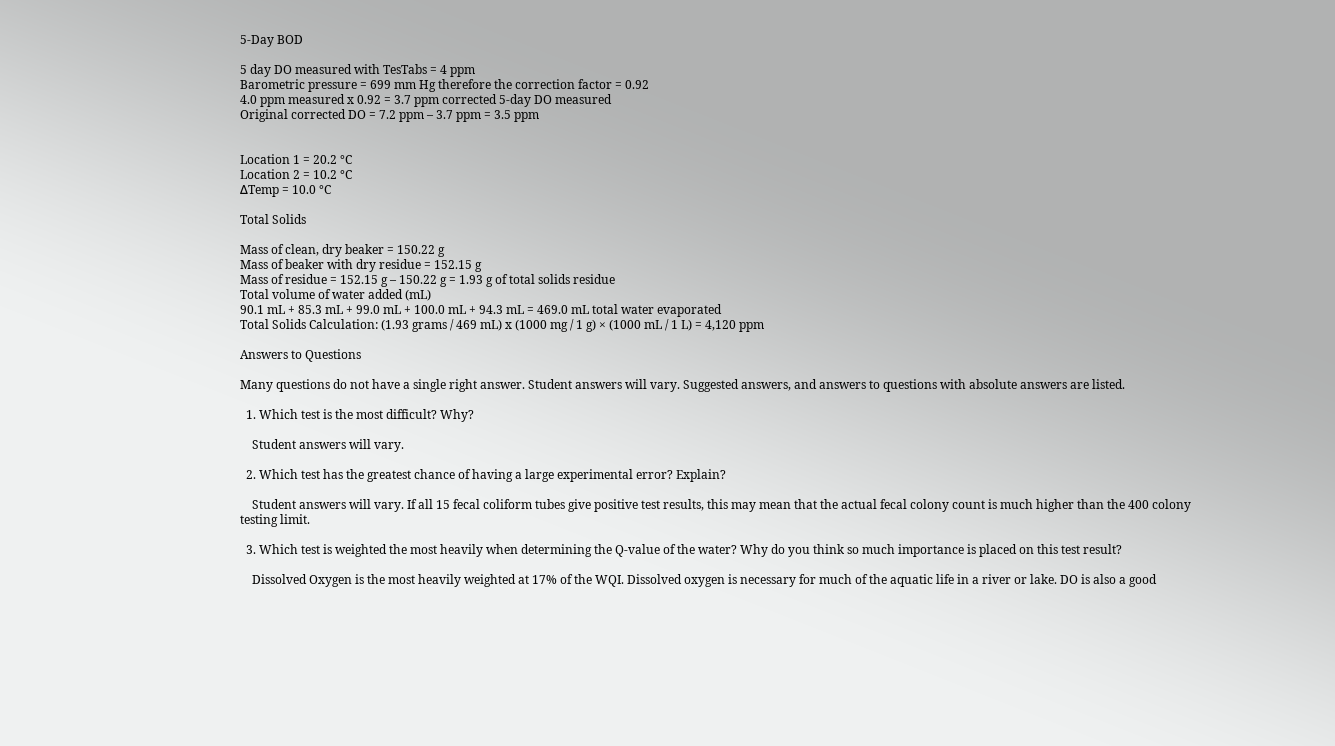5-Day BOD

5 day DO measured with TesTabs = 4 ppm
Barometric pressure = 699 mm Hg therefore the correction factor = 0.92
4.0 ppm measured x 0.92 = 3.7 ppm corrected 5-day DO measured
Original corrected DO = 7.2 ppm – 3.7 ppm = 3.5 ppm


Location 1 = 20.2 °C
Location 2 = 10.2 °C
ΔTemp = 10.0 °C

Total Solids

Mass of clean, dry beaker = 150.22 g
Mass of beaker with dry residue = 152.15 g
Mass of residue = 152.15 g – 150.22 g = 1.93 g of total solids residue
Total volume of water added (mL)
90.1 mL + 85.3 mL + 99.0 mL + 100.0 mL + 94.3 mL = 469.0 mL total water evaporated
Total Solids Calculation: (1.93 grams / 469 mL) x (1000 mg / 1 g) × (1000 mL / 1 L) = 4,120 ppm

Answers to Questions

Many questions do not have a single right answer. Student answers will vary. Suggested answers, and answers to questions with absolute answers are listed.

  1. Which test is the most difficult? Why?

    Student answers will vary.

  2. Which test has the greatest chance of having a large experimental error? Explain?

    Student answers will vary. If all 15 fecal coliform tubes give positive test results, this may mean that the actual fecal colony count is much higher than the 400 colony testing limit.

  3. Which test is weighted the most heavily when determining the Q-value of the water? Why do you think so much importance is placed on this test result?

    Dissolved Oxygen is the most heavily weighted at 17% of the WQI. Dissolved oxygen is necessary for much of the aquatic life in a river or lake. DO is also a good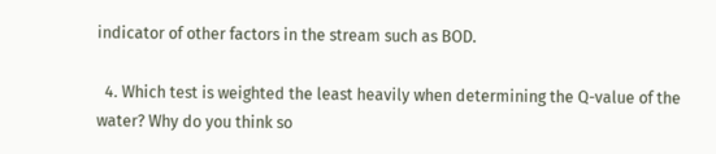indicator of other factors in the stream such as BOD.

  4. Which test is weighted the least heavily when determining the Q-value of the water? Why do you think so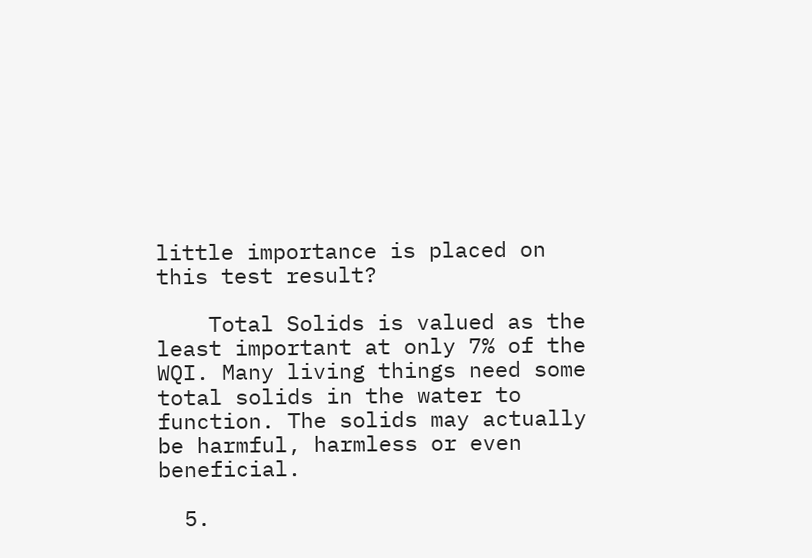little importance is placed on this test result?

    Total Solids is valued as the least important at only 7% of the WQI. Many living things need some total solids in the water to function. The solids may actually be harmful, harmless or even beneficial.

  5.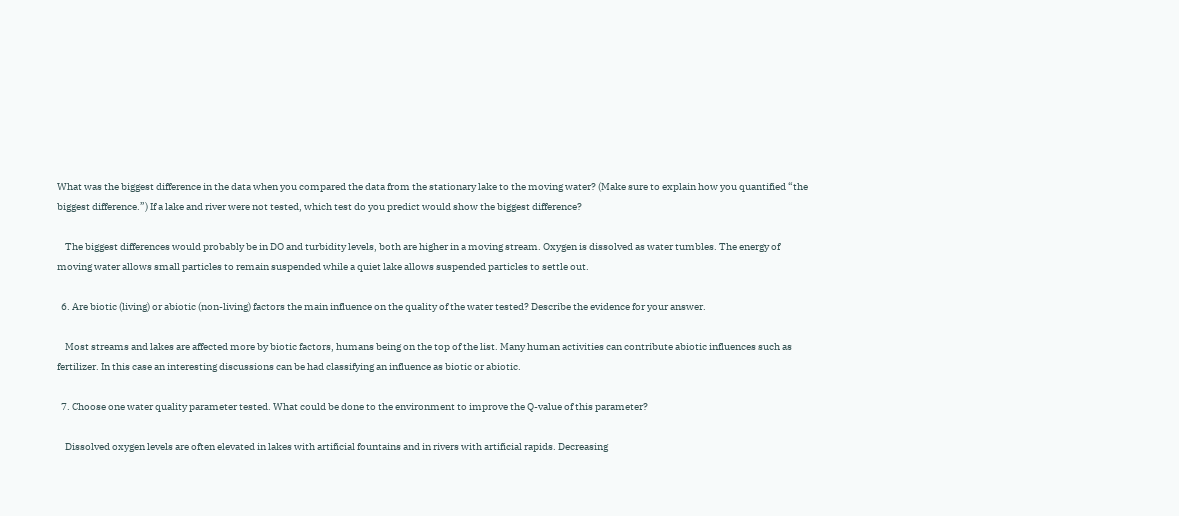What was the biggest difference in the data when you compared the data from the stationary lake to the moving water? (Make sure to explain how you quantified “the biggest difference.”) If a lake and river were not tested, which test do you predict would show the biggest difference?

    The biggest differences would probably be in DO and turbidity levels, both are higher in a moving stream. Oxygen is dissolved as water tumbles. The energy of moving water allows small particles to remain suspended while a quiet lake allows suspended particles to settle out.

  6. Are biotic (living) or abiotic (non-living) factors the main influence on the quality of the water tested? Describe the evidence for your answer.

    Most streams and lakes are affected more by biotic factors, humans being on the top of the list. Many human activities can contribute abiotic influences such as fertilizer. In this case an interesting discussions can be had classifying an influence as biotic or abiotic.

  7. Choose one water quality parameter tested. What could be done to the environment to improve the Q-value of this parameter?

    Dissolved oxygen levels are often elevated in lakes with artificial fountains and in rivers with artificial rapids. Decreasing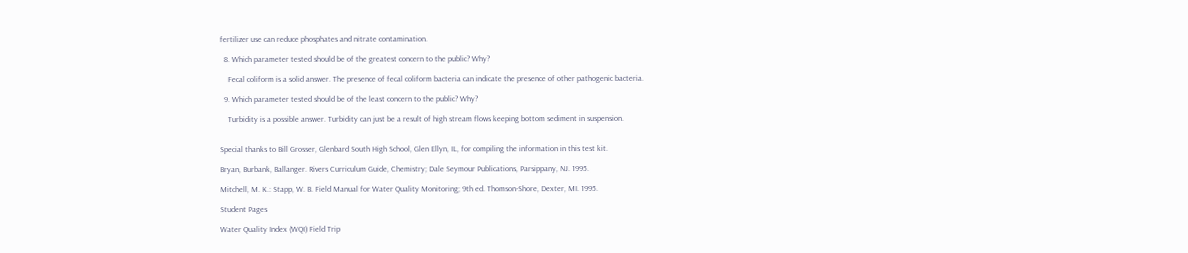fertilizer use can reduce phosphates and nitrate contamination.

  8. Which parameter tested should be of the greatest concern to the public? Why?

    Fecal coliform is a solid answer. The presence of fecal coliform bacteria can indicate the presence of other pathogenic bacteria.

  9. Which parameter tested should be of the least concern to the public? Why?

    Turbidity is a possible answer. Turbidity can just be a result of high stream flows keeping bottom sediment in suspension.


Special thanks to Bill Grosser, Glenbard South High School, Glen Ellyn, IL, for compiling the information in this test kit.

Bryan, Burbank, Ballanger. Rivers Curriculum Guide, Chemistry; Dale Seymour Publications, Parsippany, NJ. 1995.

Mitchell, M. K.: Stapp, W. B. Field Manual for Water Quality Monitoring; 9th ed. Thomson-Shore, Dexter, MI. 1995.

Student Pages

Water Quality Index (WQI) Field Trip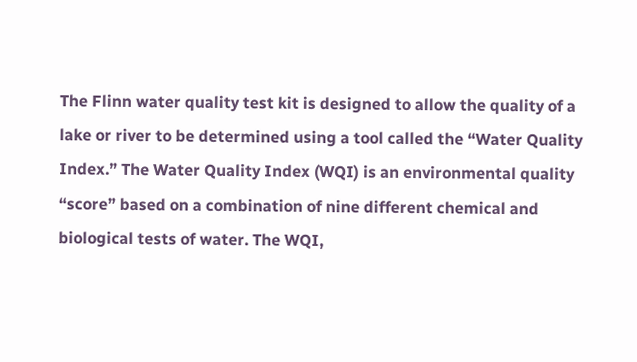The Flinn water quality test kit is designed to allow the quality of a lake or river to be determined using a tool called the “Water Quality Index.” The Water Quality Index (WQI) is an environmental quality “score” based on a combination of nine different chemical and biological tests of water. The WQI,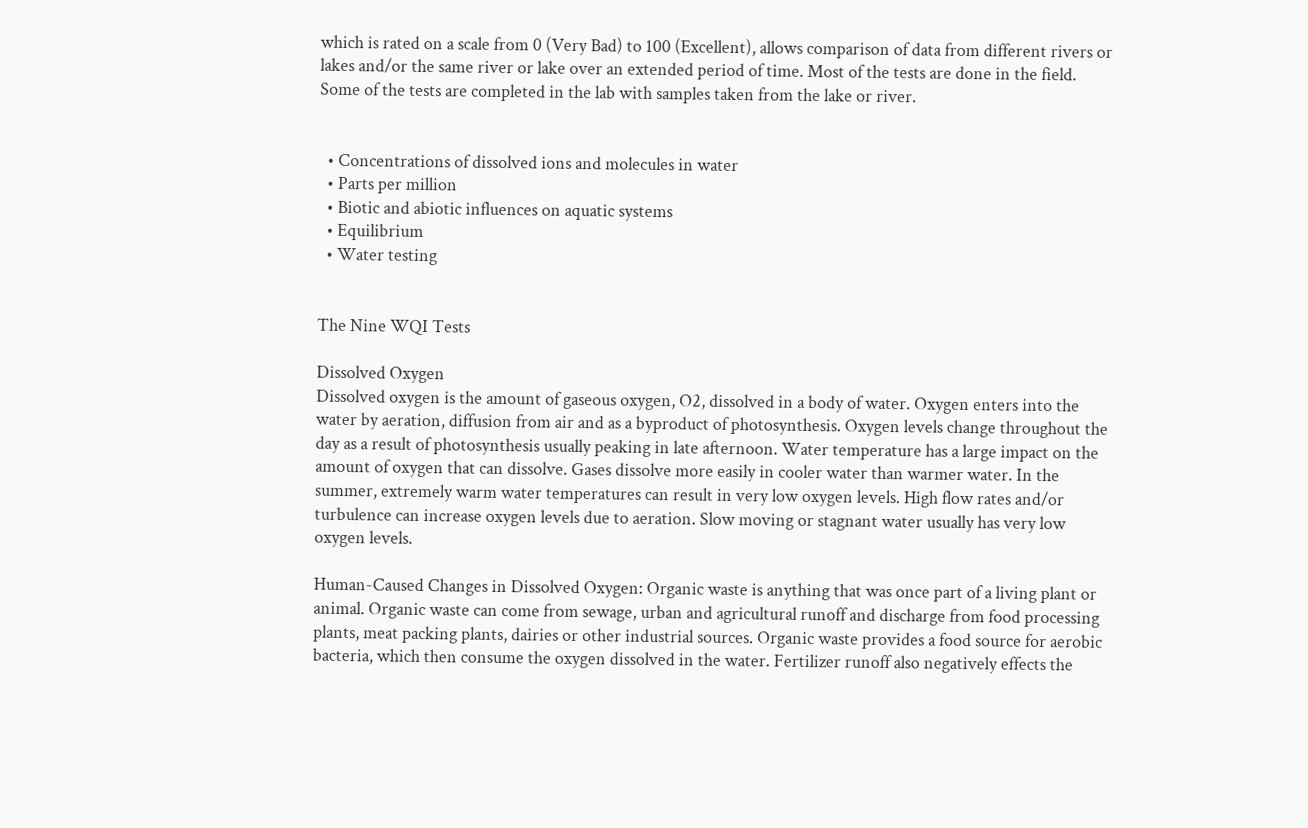which is rated on a scale from 0 (Very Bad) to 100 (Excellent), allows comparison of data from different rivers or lakes and/or the same river or lake over an extended period of time. Most of the tests are done in the field. Some of the tests are completed in the lab with samples taken from the lake or river.


  • Concentrations of dissolved ions and molecules in water
  • Parts per million
  • Biotic and abiotic influences on aquatic systems
  • Equilibrium
  • Water testing


The Nine WQI Tests

Dissolved Oxygen
Dissolved oxygen is the amount of gaseous oxygen, O2, dissolved in a body of water. Oxygen enters into the water by aeration, diffusion from air and as a byproduct of photosynthesis. Oxygen levels change throughout the day as a result of photosynthesis usually peaking in late afternoon. Water temperature has a large impact on the amount of oxygen that can dissolve. Gases dissolve more easily in cooler water than warmer water. In the summer, extremely warm water temperatures can result in very low oxygen levels. High flow rates and/or turbulence can increase oxygen levels due to aeration. Slow moving or stagnant water usually has very low oxygen levels.

Human-Caused Changes in Dissolved Oxygen: Organic waste is anything that was once part of a living plant or animal. Organic waste can come from sewage, urban and agricultural runoff and discharge from food processing plants, meat packing plants, dairies or other industrial sources. Organic waste provides a food source for aerobic bacteria, which then consume the oxygen dissolved in the water. Fertilizer runoff also negatively effects the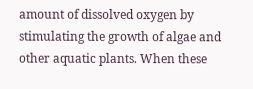amount of dissolved oxygen by stimulating the growth of algae and other aquatic plants. When these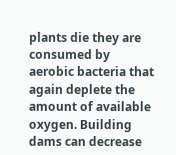plants die they are consumed by aerobic bacteria that again deplete the amount of available oxygen. Building dams can decrease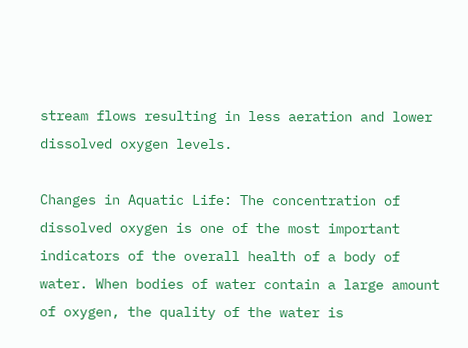stream flows resulting in less aeration and lower dissolved oxygen levels.

Changes in Aquatic Life: The concentration of dissolved oxygen is one of the most important indicators of the overall health of a body of water. When bodies of water contain a large amount of oxygen, the quality of the water is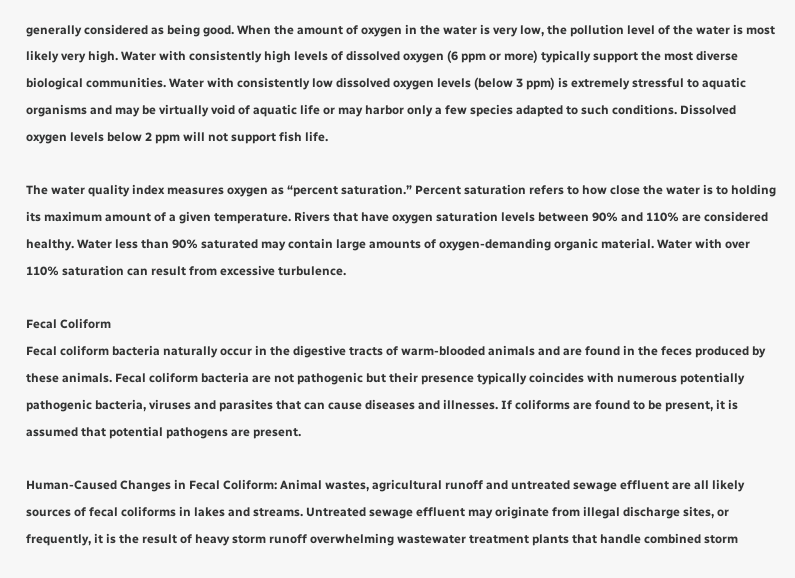generally considered as being good. When the amount of oxygen in the water is very low, the pollution level of the water is most likely very high. Water with consistently high levels of dissolved oxygen (6 ppm or more) typically support the most diverse biological communities. Water with consistently low dissolved oxygen levels (below 3 ppm) is extremely stressful to aquatic organisms and may be virtually void of aquatic life or may harbor only a few species adapted to such conditions. Dissolved oxygen levels below 2 ppm will not support fish life.

The water quality index measures oxygen as “percent saturation.” Percent saturation refers to how close the water is to holding its maximum amount of a given temperature. Rivers that have oxygen saturation levels between 90% and 110% are considered healthy. Water less than 90% saturated may contain large amounts of oxygen-demanding organic material. Water with over 110% saturation can result from excessive turbulence.

Fecal Coliform
Fecal coliform bacteria naturally occur in the digestive tracts of warm-blooded animals and are found in the feces produced by these animals. Fecal coliform bacteria are not pathogenic but their presence typically coincides with numerous potentially pathogenic bacteria, viruses and parasites that can cause diseases and illnesses. If coliforms are found to be present, it is assumed that potential pathogens are present.

Human-Caused Changes in Fecal Coliform: Animal wastes, agricultural runoff and untreated sewage effluent are all likely sources of fecal coliforms in lakes and streams. Untreated sewage effluent may originate from illegal discharge sites, or frequently, it is the result of heavy storm runoff overwhelming wastewater treatment plants that handle combined storm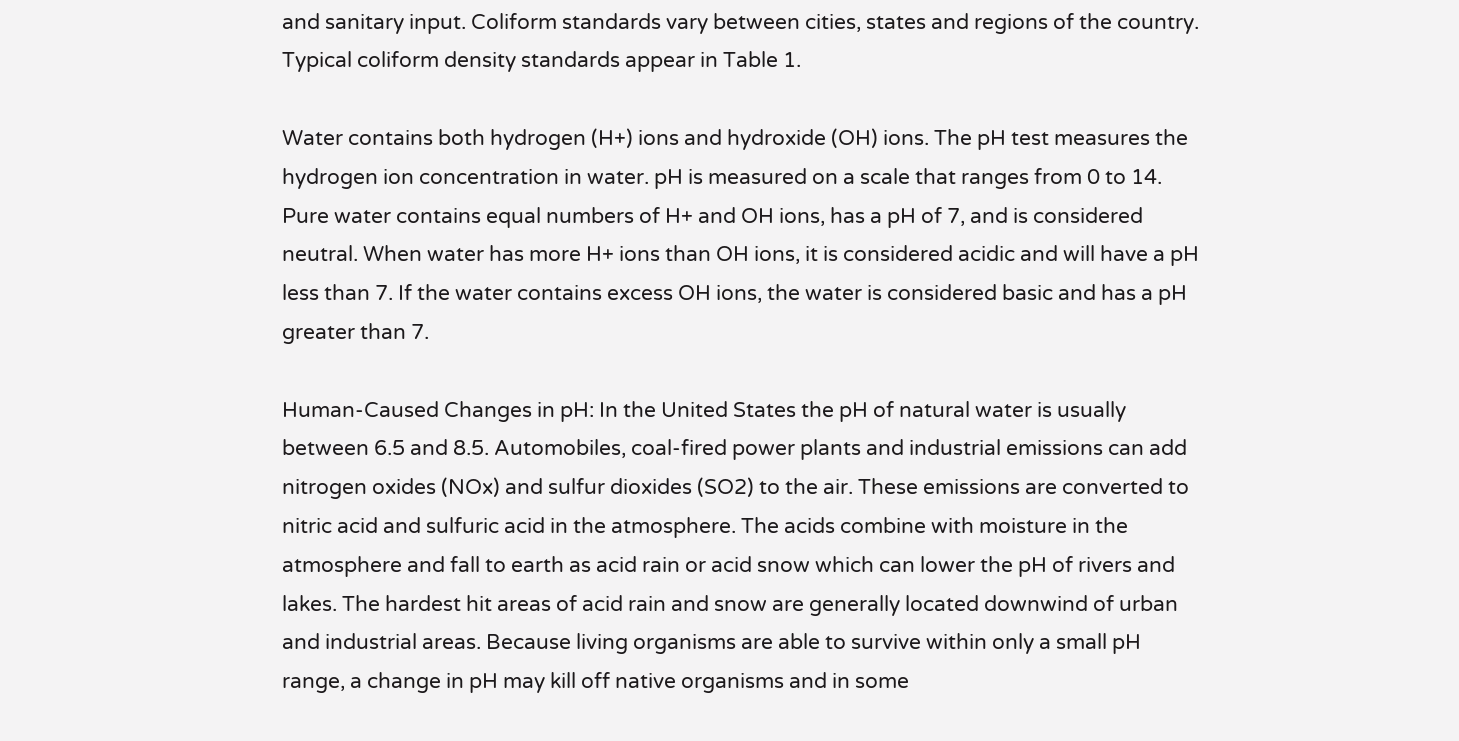and sanitary input. Coliform standards vary between cities, states and regions of the country. Typical coliform density standards appear in Table 1.

Water contains both hydrogen (H+) ions and hydroxide (OH) ions. The pH test measures the hydrogen ion concentration in water. pH is measured on a scale that ranges from 0 to 14. Pure water contains equal numbers of H+ and OH ions, has a pH of 7, and is considered neutral. When water has more H+ ions than OH ions, it is considered acidic and will have a pH less than 7. If the water contains excess OH ions, the water is considered basic and has a pH greater than 7.

Human-Caused Changes in pH: In the United States the pH of natural water is usually between 6.5 and 8.5. Automobiles, coal-fired power plants and industrial emissions can add nitrogen oxides (NOx) and sulfur dioxides (SO2) to the air. These emissions are converted to nitric acid and sulfuric acid in the atmosphere. The acids combine with moisture in the atmosphere and fall to earth as acid rain or acid snow which can lower the pH of rivers and lakes. The hardest hit areas of acid rain and snow are generally located downwind of urban and industrial areas. Because living organisms are able to survive within only a small pH range, a change in pH may kill off native organisms and in some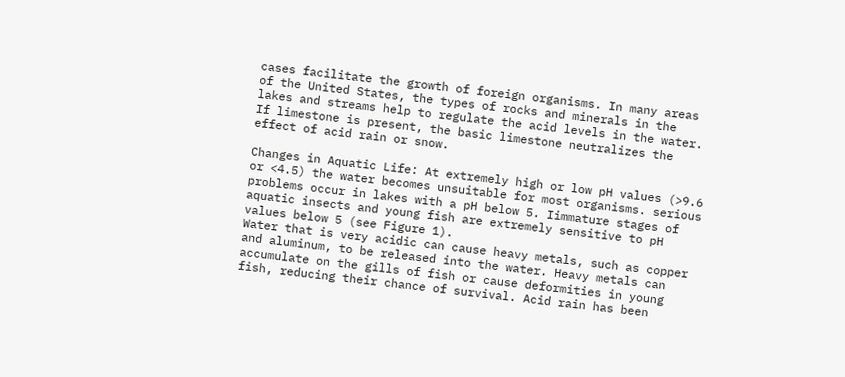cases facilitate the growth of foreign organisms. In many areas of the United States, the types of rocks and minerals in the lakes and streams help to regulate the acid levels in the water. If limestone is present, the basic limestone neutralizes the effect of acid rain or snow.

Changes in Aquatic Life: At extremely high or low pH values (>9.6 or <4.5) the water becomes unsuitable for most organisms. serious problems occur in lakes with a pH below 5. Iimmature stages of aquatic insects and young fish are extremely sensitive to pH values below 5 (see Figure 1).
Water that is very acidic can cause heavy metals, such as copper and aluminum, to be released into the water. Heavy metals can accumulate on the gills of fish or cause deformities in young fish, reducing their chance of survival. Acid rain has been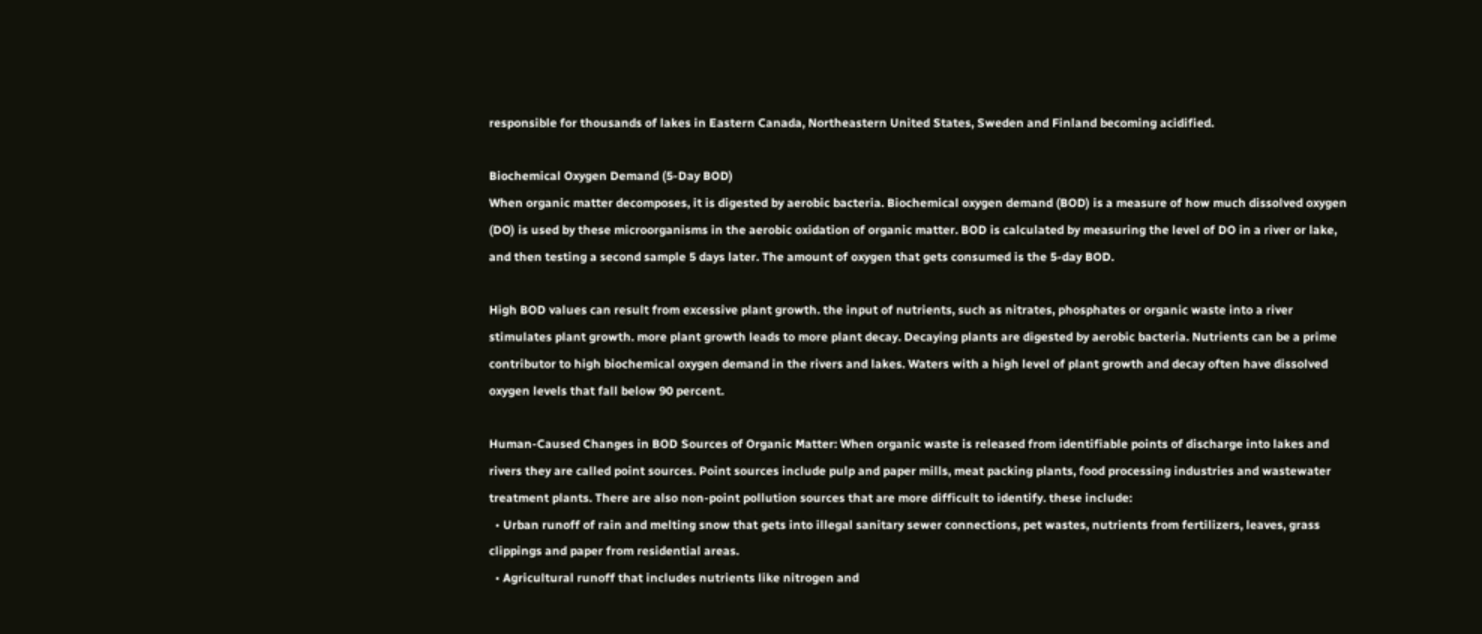responsible for thousands of lakes in Eastern Canada, Northeastern United States, Sweden and Finland becoming acidified.

Biochemical Oxygen Demand (5-Day BOD)
When organic matter decomposes, it is digested by aerobic bacteria. Biochemical oxygen demand (BOD) is a measure of how much dissolved oxygen (DO) is used by these microorganisms in the aerobic oxidation of organic matter. BOD is calculated by measuring the level of DO in a river or lake, and then testing a second sample 5 days later. The amount of oxygen that gets consumed is the 5-day BOD.

High BOD values can result from excessive plant growth. the input of nutrients, such as nitrates, phosphates or organic waste into a river stimulates plant growth. more plant growth leads to more plant decay. Decaying plants are digested by aerobic bacteria. Nutrients can be a prime contributor to high biochemical oxygen demand in the rivers and lakes. Waters with a high level of plant growth and decay often have dissolved oxygen levels that fall below 90 percent.

Human-Caused Changes in BOD Sources of Organic Matter: When organic waste is released from identifiable points of discharge into lakes and rivers they are called point sources. Point sources include pulp and paper mills, meat packing plants, food processing industries and wastewater treatment plants. There are also non-point pollution sources that are more difficult to identify. these include:
  • Urban runoff of rain and melting snow that gets into illegal sanitary sewer connections, pet wastes, nutrients from fertilizers, leaves, grass clippings and paper from residential areas.
  • Agricultural runoff that includes nutrients like nitrogen and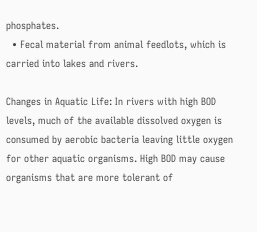phosphates.
  • Fecal material from animal feedlots, which is carried into lakes and rivers.

Changes in Aquatic Life: In rivers with high BOD levels, much of the available dissolved oxygen is consumed by aerobic bacteria leaving little oxygen for other aquatic organisms. High BOD may cause organisms that are more tolerant of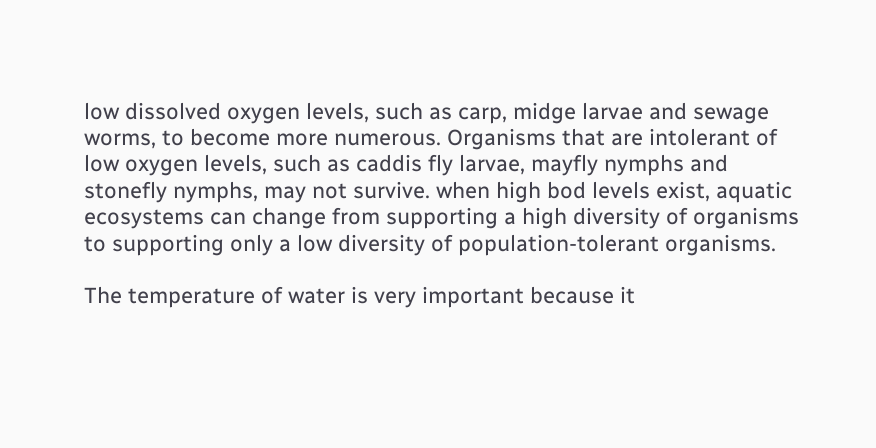low dissolved oxygen levels, such as carp, midge larvae and sewage worms, to become more numerous. Organisms that are intolerant of low oxygen levels, such as caddis fly larvae, mayfly nymphs and stonefly nymphs, may not survive. when high bod levels exist, aquatic ecosystems can change from supporting a high diversity of organisms to supporting only a low diversity of population-tolerant organisms.

The temperature of water is very important because it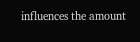influences the amount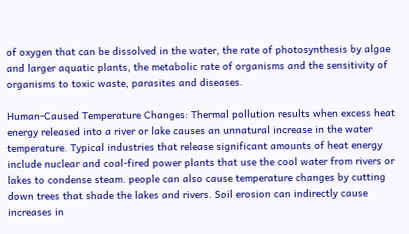of oxygen that can be dissolved in the water, the rate of photosynthesis by algae and larger aquatic plants, the metabolic rate of organisms and the sensitivity of organisms to toxic waste, parasites and diseases.

Human-Caused Temperature Changes: Thermal pollution results when excess heat energy released into a river or lake causes an unnatural increase in the water temperature. Typical industries that release significant amounts of heat energy include nuclear and coal-fired power plants that use the cool water from rivers or lakes to condense steam. people can also cause temperature changes by cutting down trees that shade the lakes and rivers. Soil erosion can indirectly cause increases in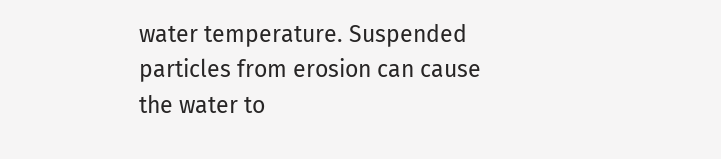water temperature. Suspended particles from erosion can cause the water to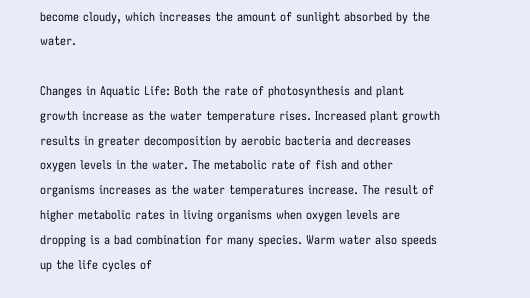become cloudy, which increases the amount of sunlight absorbed by the water.

Changes in Aquatic Life: Both the rate of photosynthesis and plant growth increase as the water temperature rises. Increased plant growth results in greater decomposition by aerobic bacteria and decreases oxygen levels in the water. The metabolic rate of fish and other organisms increases as the water temperatures increase. The result of higher metabolic rates in living organisms when oxygen levels are dropping is a bad combination for many species. Warm water also speeds up the life cycles of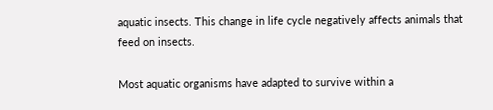aquatic insects. This change in life cycle negatively affects animals that feed on insects.

Most aquatic organisms have adapted to survive within a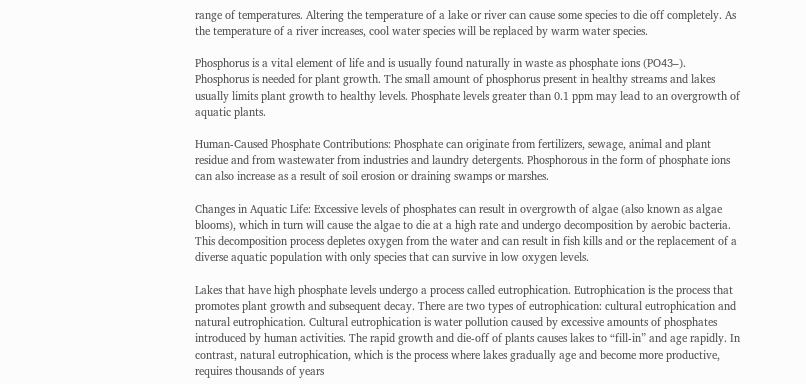range of temperatures. Altering the temperature of a lake or river can cause some species to die off completely. As the temperature of a river increases, cool water species will be replaced by warm water species.

Phosphorus is a vital element of life and is usually found naturally in waste as phosphate ions (PO43–). Phosphorus is needed for plant growth. The small amount of phosphorus present in healthy streams and lakes usually limits plant growth to healthy levels. Phosphate levels greater than 0.1 ppm may lead to an overgrowth of aquatic plants.

Human-Caused Phosphate Contributions: Phosphate can originate from fertilizers, sewage, animal and plant residue and from wastewater from industries and laundry detergents. Phosphorous in the form of phosphate ions can also increase as a result of soil erosion or draining swamps or marshes.

Changes in Aquatic Life: Excessive levels of phosphates can result in overgrowth of algae (also known as algae blooms), which in turn will cause the algae to die at a high rate and undergo decomposition by aerobic bacteria. This decomposition process depletes oxygen from the water and can result in fish kills and or the replacement of a diverse aquatic population with only species that can survive in low oxygen levels.

Lakes that have high phosphate levels undergo a process called eutrophication. Eutrophication is the process that promotes plant growth and subsequent decay. There are two types of eutrophication: cultural eutrophication and natural eutrophication. Cultural eutrophication is water pollution caused by excessive amounts of phosphates introduced by human activities. The rapid growth and die-off of plants causes lakes to “fill-in” and age rapidly. In contrast, natural eutrophication, which is the process where lakes gradually age and become more productive, requires thousands of years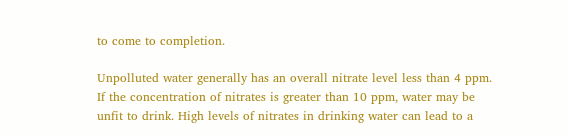to come to completion.

Unpolluted water generally has an overall nitrate level less than 4 ppm. If the concentration of nitrates is greater than 10 ppm, water may be unfit to drink. High levels of nitrates in drinking water can lead to a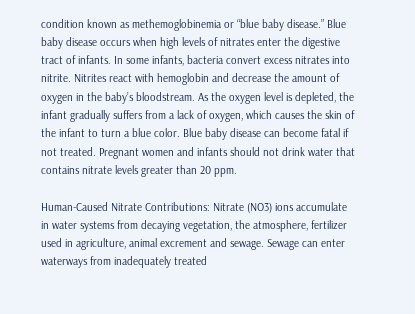condition known as methemoglobinemia or “blue baby disease.” Blue baby disease occurs when high levels of nitrates enter the digestive tract of infants. In some infants, bacteria convert excess nitrates into nitrite. Nitrites react with hemoglobin and decrease the amount of oxygen in the baby’s bloodstream. As the oxygen level is depleted, the infant gradually suffers from a lack of oxygen, which causes the skin of the infant to turn a blue color. Blue baby disease can become fatal if not treated. Pregnant women and infants should not drink water that contains nitrate levels greater than 20 ppm.

Human-Caused Nitrate Contributions: Nitrate (NO3) ions accumulate in water systems from decaying vegetation, the atmosphere, fertilizer used in agriculture, animal excrement and sewage. Sewage can enter waterways from inadequately treated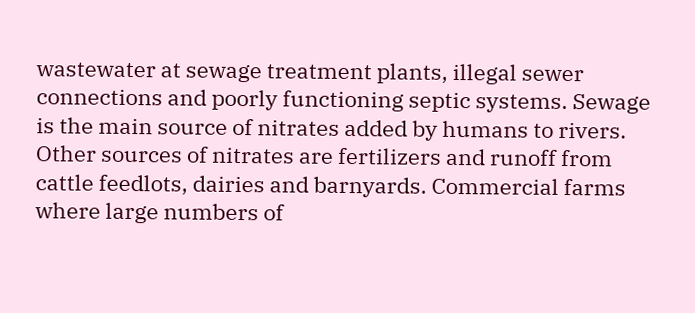wastewater at sewage treatment plants, illegal sewer connections and poorly functioning septic systems. Sewage is the main source of nitrates added by humans to rivers. Other sources of nitrates are fertilizers and runoff from cattle feedlots, dairies and barnyards. Commercial farms where large numbers of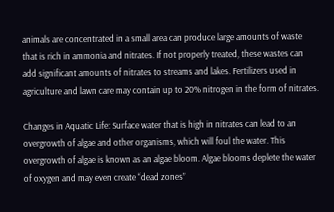animals are concentrated in a small area can produce large amounts of waste that is rich in ammonia and nitrates. If not properly treated, these wastes can add significant amounts of nitrates to streams and lakes. Fertilizers used in agriculture and lawn care may contain up to 20% nitrogen in the form of nitrates.

Changes in Aquatic Life: Surface water that is high in nitrates can lead to an overgrowth of algae and other organisms, which will foul the water. This overgrowth of algae is known as an algae bloom. Algae blooms deplete the water of oxygen and may even create “dead zones”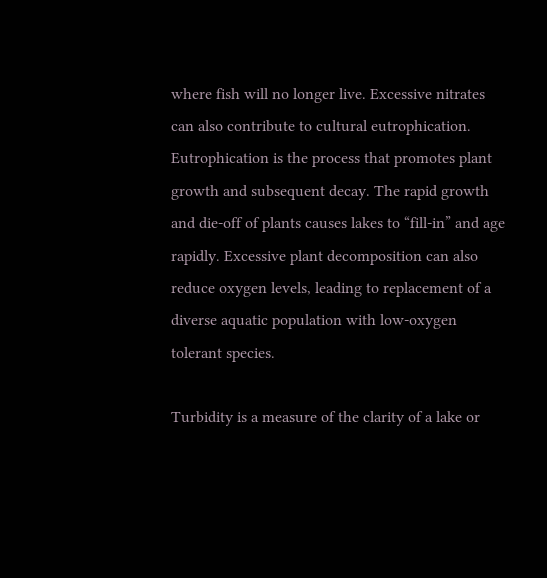where fish will no longer live. Excessive nitrates can also contribute to cultural eutrophication. Eutrophication is the process that promotes plant growth and subsequent decay. The rapid growth and die-off of plants causes lakes to “fill-in” and age rapidly. Excessive plant decomposition can also reduce oxygen levels, leading to replacement of a diverse aquatic population with low-oxygen tolerant species.

Turbidity is a measure of the clarity of a lake or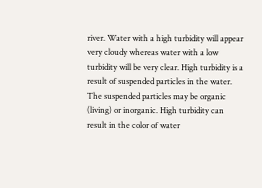river. Water with a high turbidity will appear very cloudy whereas water with a low turbidity will be very clear. High turbidity is a result of suspended particles in the water. The suspended particles may be organic (living) or inorganic. High turbidity can result in the color of water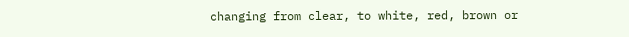changing from clear, to white, red, brown or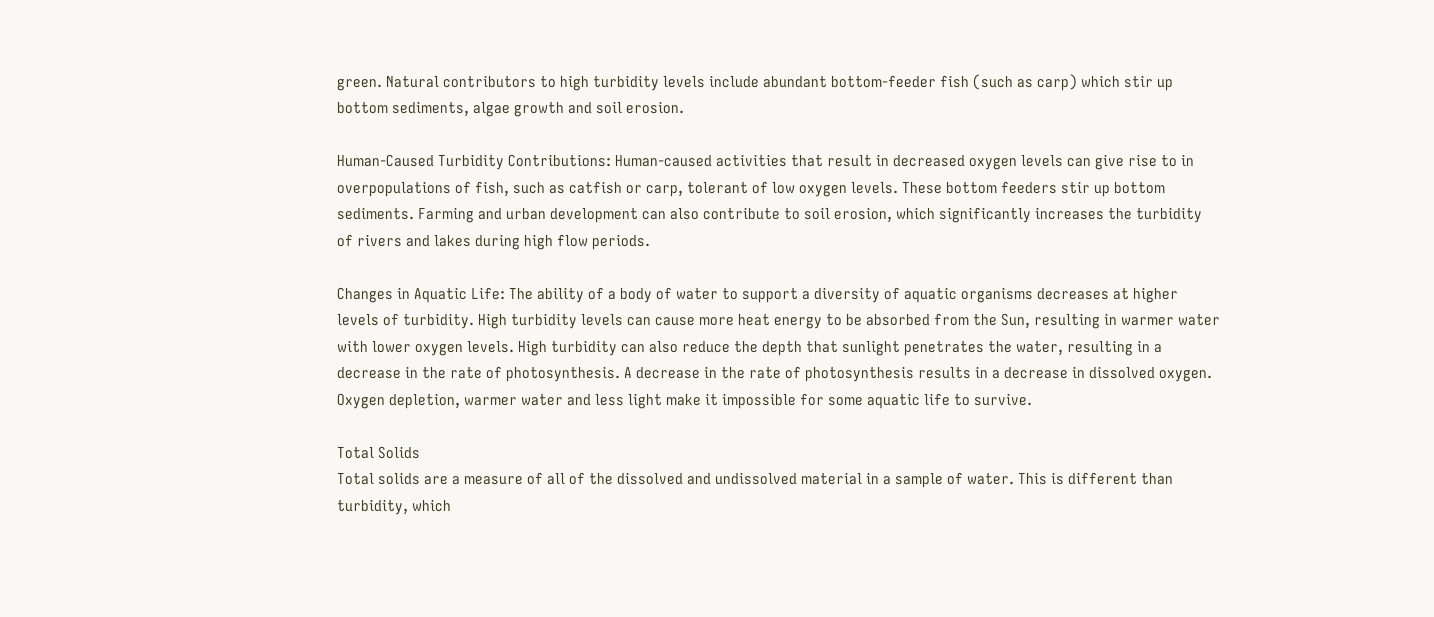green. Natural contributors to high turbidity levels include abundant bottom-feeder fish (such as carp) which stir up bottom sediments, algae growth and soil erosion.

Human-Caused Turbidity Contributions: Human-caused activities that result in decreased oxygen levels can give rise to in overpopulations of fish, such as catfish or carp, tolerant of low oxygen levels. These bottom feeders stir up bottom sediments. Farming and urban development can also contribute to soil erosion, which significantly increases the turbidity of rivers and lakes during high flow periods.

Changes in Aquatic Life: The ability of a body of water to support a diversity of aquatic organisms decreases at higher levels of turbidity. High turbidity levels can cause more heat energy to be absorbed from the Sun, resulting in warmer water with lower oxygen levels. High turbidity can also reduce the depth that sunlight penetrates the water, resulting in a decrease in the rate of photosynthesis. A decrease in the rate of photosynthesis results in a decrease in dissolved oxygen. Oxygen depletion, warmer water and less light make it impossible for some aquatic life to survive.

Total Solids
Total solids are a measure of all of the dissolved and undissolved material in a sample of water. This is different than turbidity, which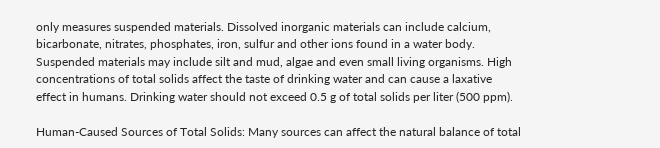only measures suspended materials. Dissolved inorganic materials can include calcium, bicarbonate, nitrates, phosphates, iron, sulfur and other ions found in a water body. Suspended materials may include silt and mud, algae and even small living organisms. High concentrations of total solids affect the taste of drinking water and can cause a laxative effect in humans. Drinking water should not exceed 0.5 g of total solids per liter (500 ppm).

Human-Caused Sources of Total Solids: Many sources can affect the natural balance of total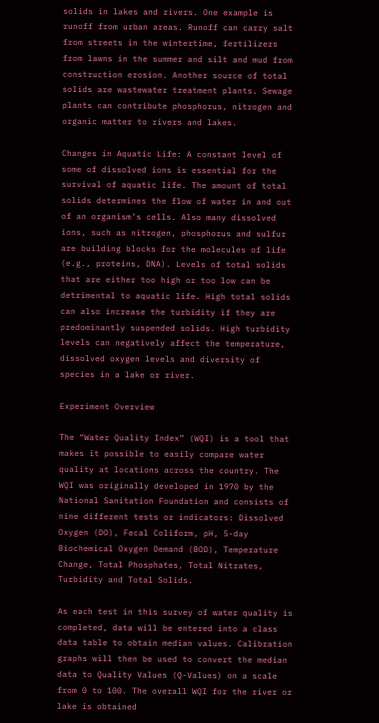solids in lakes and rivers. One example is runoff from urban areas. Runoff can carry salt from streets in the wintertime, fertilizers from lawns in the summer and silt and mud from construction erosion. Another source of total solids are wastewater treatment plants. Sewage plants can contribute phosphorus, nitrogen and organic matter to rivers and lakes.

Changes in Aquatic Life: A constant level of some of dissolved ions is essential for the survival of aquatic life. The amount of total solids determines the flow of water in and out of an organism’s cells. Also many dissolved ions, such as nitrogen, phosphorus and sulfur are building blocks for the molecules of life (e.g., proteins, DNA). Levels of total solids that are either too high or too low can be detrimental to aquatic life. High total solids can also increase the turbidity if they are predominantly suspended solids. High turbidity levels can negatively affect the temperature, dissolved oxygen levels and diversity of species in a lake or river.

Experiment Overview

The “Water Quality Index” (WQI) is a tool that makes it possible to easily compare water quality at locations across the country. The WQI was originally developed in 1970 by the National Sanitation Foundation and consists of nine different tests or indicators: Dissolved Oxygen (DO), Fecal Coliform, pH, 5-day Biochemical Oxygen Demand (BOD), Temperature Change, Total Phosphates, Total Nitrates, Turbidity and Total Solids.

As each test in this survey of water quality is completed, data will be entered into a class data table to obtain median values. Calibration graphs will then be used to convert the median data to Quality Values (Q-Values) on a scale from 0 to 100. The overall WQI for the river or lake is obtained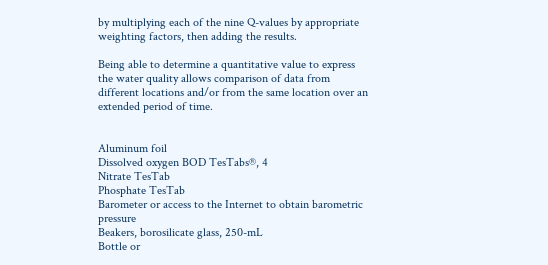by multiplying each of the nine Q-values by appropriate weighting factors, then adding the results.

Being able to determine a quantitative value to express the water quality allows comparison of data from different locations and/or from the same location over an extended period of time.


Aluminum foil
Dissolved oxygen BOD TesTabs®, 4
Nitrate TesTab
Phosphate TesTab
Barometer or access to the Internet to obtain barometric pressure
Beakers, borosilicate glass, 250-mL
Bottle or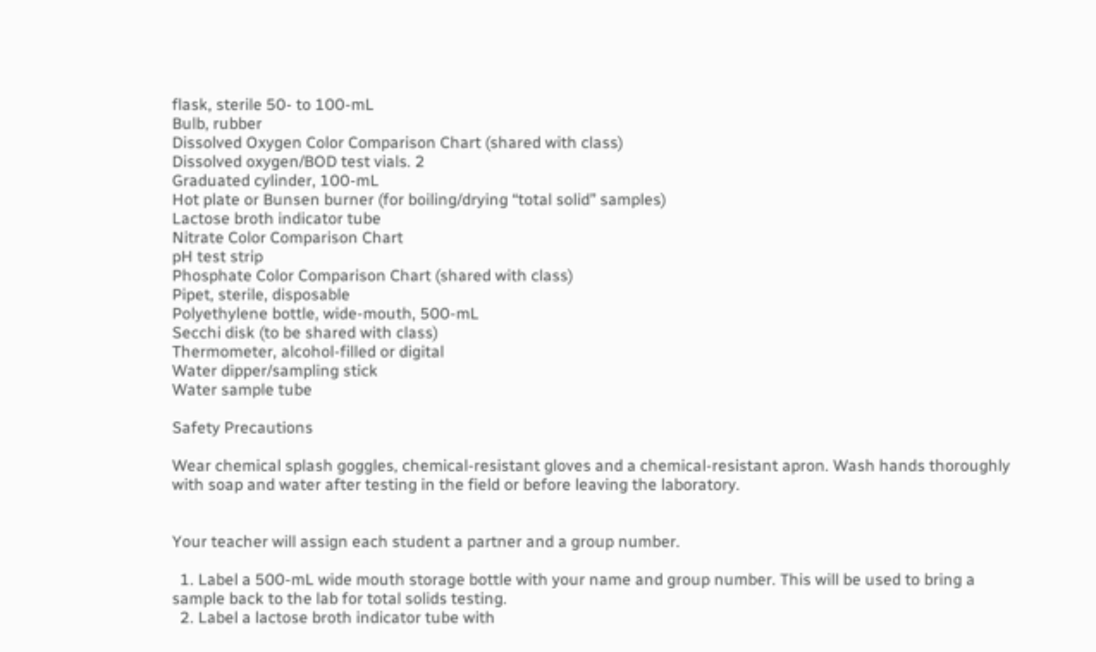flask, sterile 50- to 100-mL
Bulb, rubber
Dissolved Oxygen Color Comparison Chart (shared with class)
Dissolved oxygen/BOD test vials. 2
Graduated cylinder, 100-mL
Hot plate or Bunsen burner (for boiling/drying “total solid” samples)
Lactose broth indicator tube
Nitrate Color Comparison Chart
pH test strip
Phosphate Color Comparison Chart (shared with class)
Pipet, sterile, disposable
Polyethylene bottle, wide-mouth, 500-mL
Secchi disk (to be shared with class)
Thermometer, alcohol-filled or digital
Water dipper/sampling stick
Water sample tube

Safety Precautions

Wear chemical splash goggles, chemical-resistant gloves and a chemical-resistant apron. Wash hands thoroughly with soap and water after testing in the field or before leaving the laboratory.


Your teacher will assign each student a partner and a group number.

  1. Label a 500-mL wide mouth storage bottle with your name and group number. This will be used to bring a sample back to the lab for total solids testing.
  2. Label a lactose broth indicator tube with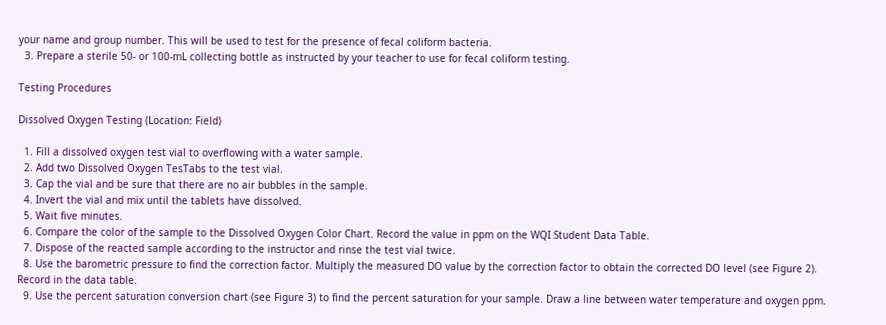your name and group number. This will be used to test for the presence of fecal coliform bacteria.
  3. Prepare a sterile 50- or 100-mL collecting bottle as instructed by your teacher to use for fecal coliform testing.

Testing Procedures

Dissolved Oxygen Testing (Location: Field)

  1. Fill a dissolved oxygen test vial to overflowing with a water sample.
  2. Add two Dissolved Oxygen TesTabs to the test vial.
  3. Cap the vial and be sure that there are no air bubbles in the sample.
  4. Invert the vial and mix until the tablets have dissolved.
  5. Wait five minutes.
  6. Compare the color of the sample to the Dissolved Oxygen Color Chart. Record the value in ppm on the WQI Student Data Table.
  7. Dispose of the reacted sample according to the instructor and rinse the test vial twice.
  8. Use the barometric pressure to find the correction factor. Multiply the measured DO value by the correction factor to obtain the corrected DO level (see Figure 2). Record in the data table.
  9. Use the percent saturation conversion chart (see Figure 3) to find the percent saturation for your sample. Draw a line between water temperature and oxygen ppm.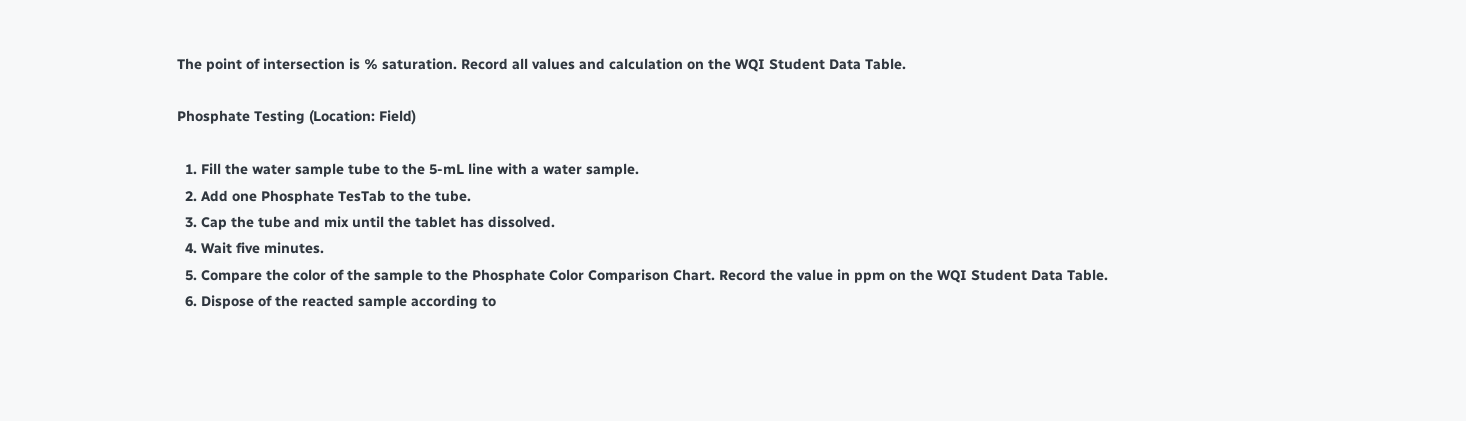The point of intersection is % saturation. Record all values and calculation on the WQI Student Data Table.

Phosphate Testing (Location: Field)

  1. Fill the water sample tube to the 5-mL line with a water sample.
  2. Add one Phosphate TesTab to the tube.
  3. Cap the tube and mix until the tablet has dissolved.
  4. Wait five minutes.
  5. Compare the color of the sample to the Phosphate Color Comparison Chart. Record the value in ppm on the WQI Student Data Table.
  6. Dispose of the reacted sample according to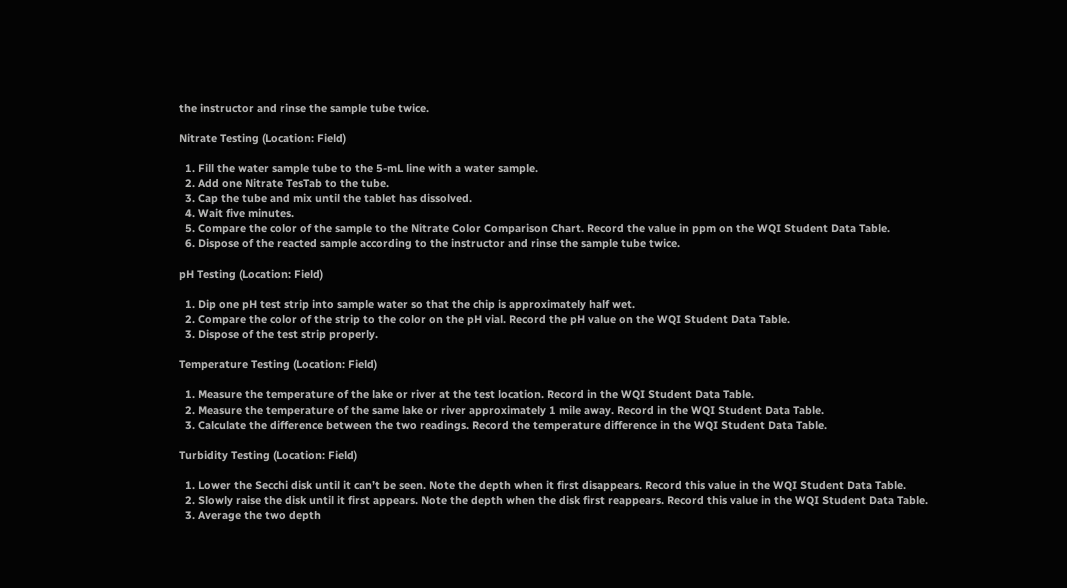the instructor and rinse the sample tube twice.

Nitrate Testing (Location: Field)

  1. Fill the water sample tube to the 5-mL line with a water sample.
  2. Add one Nitrate TesTab to the tube.
  3. Cap the tube and mix until the tablet has dissolved.
  4. Wait five minutes.
  5. Compare the color of the sample to the Nitrate Color Comparison Chart. Record the value in ppm on the WQI Student Data Table.
  6. Dispose of the reacted sample according to the instructor and rinse the sample tube twice.

pH Testing (Location: Field)

  1. Dip one pH test strip into sample water so that the chip is approximately half wet.
  2. Compare the color of the strip to the color on the pH vial. Record the pH value on the WQI Student Data Table.
  3. Dispose of the test strip properly.

Temperature Testing (Location: Field)

  1. Measure the temperature of the lake or river at the test location. Record in the WQI Student Data Table.
  2. Measure the temperature of the same lake or river approximately 1 mile away. Record in the WQI Student Data Table.
  3. Calculate the difference between the two readings. Record the temperature difference in the WQI Student Data Table.

Turbidity Testing (Location: Field)

  1. Lower the Secchi disk until it can’t be seen. Note the depth when it first disappears. Record this value in the WQI Student Data Table.
  2. Slowly raise the disk until it first appears. Note the depth when the disk first reappears. Record this value in the WQI Student Data Table.
  3. Average the two depth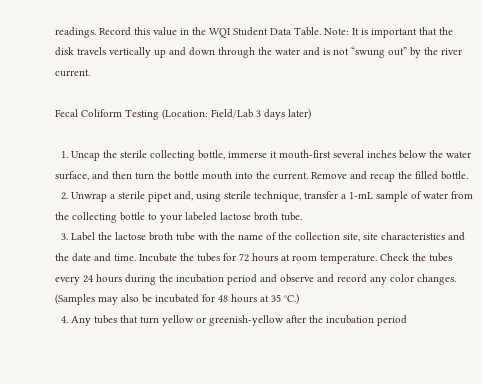readings. Record this value in the WQI Student Data Table. Note: It is important that the disk travels vertically up and down through the water and is not “swung out” by the river current.

Fecal Coliform Testing (Location: Field/Lab 3 days later)

  1. Uncap the sterile collecting bottle, immerse it mouth-first several inches below the water surface, and then turn the bottle mouth into the current. Remove and recap the filled bottle.
  2. Unwrap a sterile pipet and, using sterile technique, transfer a 1-mL sample of water from the collecting bottle to your labeled lactose broth tube.
  3. Label the lactose broth tube with the name of the collection site, site characteristics and the date and time. Incubate the tubes for 72 hours at room temperature. Check the tubes every 24 hours during the incubation period and observe and record any color changes. (Samples may also be incubated for 48 hours at 35 °C.)
  4. Any tubes that turn yellow or greenish-yellow after the incubation period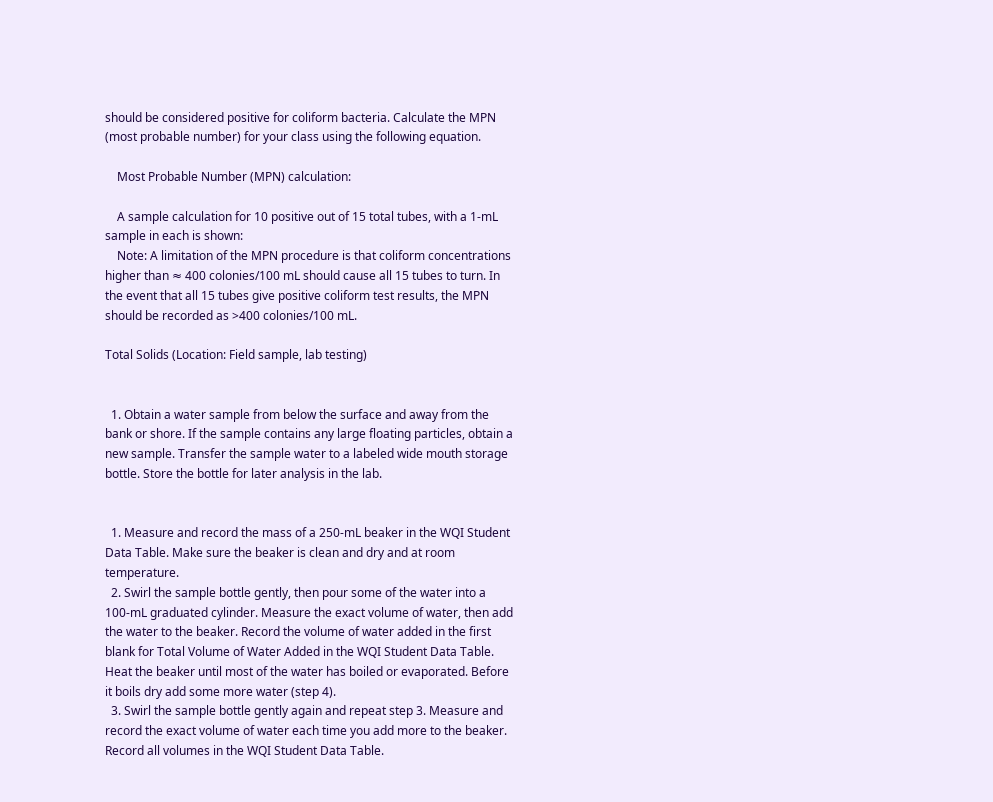should be considered positive for coliform bacteria. Calculate the MPN (most probable number) for your class using the following equation.

    Most Probable Number (MPN) calculation:

    A sample calculation for 10 positive out of 15 total tubes, with a 1-mL sample in each is shown:
    Note: A limitation of the MPN procedure is that coliform concentrations higher than ≈ 400 colonies/100 mL should cause all 15 tubes to turn. In the event that all 15 tubes give positive coliform test results, the MPN should be recorded as >400 colonies/100 mL.

Total Solids (Location: Field sample, lab testing)


  1. Obtain a water sample from below the surface and away from the bank or shore. If the sample contains any large floating particles, obtain a new sample. Transfer the sample water to a labeled wide mouth storage bottle. Store the bottle for later analysis in the lab.


  1. Measure and record the mass of a 250-mL beaker in the WQI Student Data Table. Make sure the beaker is clean and dry and at room temperature.
  2. Swirl the sample bottle gently, then pour some of the water into a 100-mL graduated cylinder. Measure the exact volume of water, then add the water to the beaker. Record the volume of water added in the first blank for Total Volume of Water Added in the WQI Student Data Table. Heat the beaker until most of the water has boiled or evaporated. Before it boils dry add some more water (step 4).
  3. Swirl the sample bottle gently again and repeat step 3. Measure and record the exact volume of water each time you add more to the beaker. Record all volumes in the WQI Student Data Table.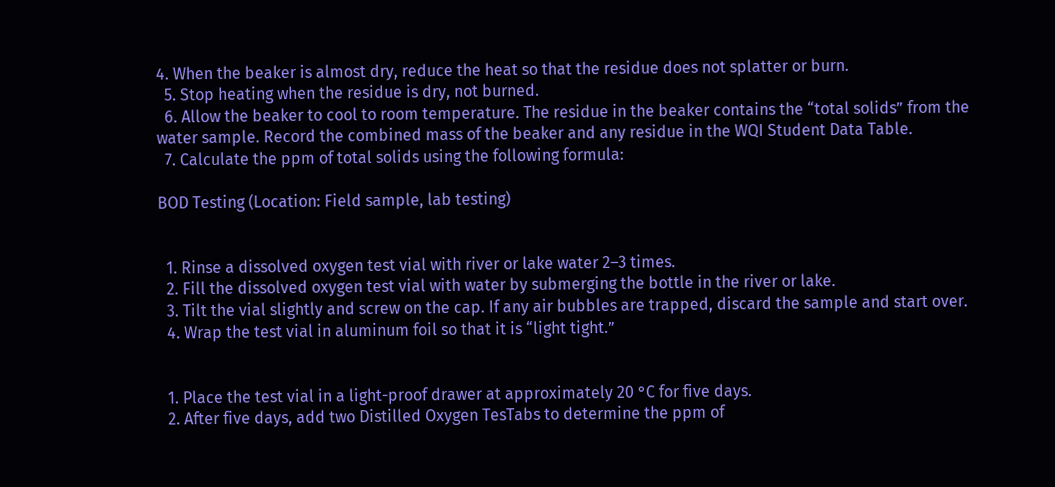4. When the beaker is almost dry, reduce the heat so that the residue does not splatter or burn.
  5. Stop heating when the residue is dry, not burned.
  6. Allow the beaker to cool to room temperature. The residue in the beaker contains the “total solids” from the water sample. Record the combined mass of the beaker and any residue in the WQI Student Data Table.
  7. Calculate the ppm of total solids using the following formula:

BOD Testing (Location: Field sample, lab testing)


  1. Rinse a dissolved oxygen test vial with river or lake water 2–3 times.
  2. Fill the dissolved oxygen test vial with water by submerging the bottle in the river or lake.
  3. Tilt the vial slightly and screw on the cap. If any air bubbles are trapped, discard the sample and start over.
  4. Wrap the test vial in aluminum foil so that it is “light tight.”


  1. Place the test vial in a light-proof drawer at approximately 20 °C for five days.
  2. After five days, add two Distilled Oxygen TesTabs to determine the ppm of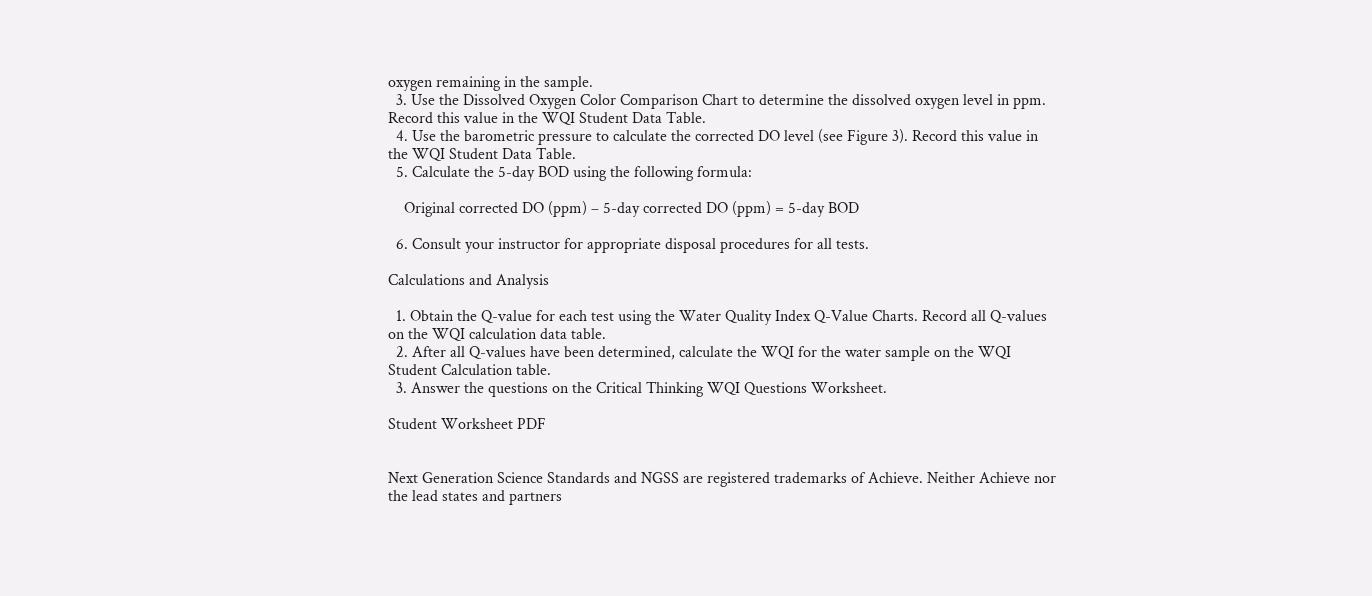oxygen remaining in the sample.
  3. Use the Dissolved Oxygen Color Comparison Chart to determine the dissolved oxygen level in ppm. Record this value in the WQI Student Data Table.
  4. Use the barometric pressure to calculate the corrected DO level (see Figure 3). Record this value in the WQI Student Data Table.
  5. Calculate the 5-day BOD using the following formula:

    Original corrected DO (ppm) – 5-day corrected DO (ppm) = 5-day BOD

  6. Consult your instructor for appropriate disposal procedures for all tests.

Calculations and Analysis

  1. Obtain the Q-value for each test using the Water Quality Index Q-Value Charts. Record all Q-values on the WQI calculation data table.
  2. After all Q-values have been determined, calculate the WQI for the water sample on the WQI Student Calculation table.
  3. Answer the questions on the Critical Thinking WQI Questions Worksheet.

Student Worksheet PDF


Next Generation Science Standards and NGSS are registered trademarks of Achieve. Neither Achieve nor the lead states and partners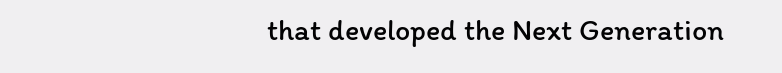that developed the Next Generation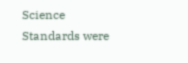Science Standards were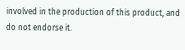involved in the production of this product, and do not endorse it.